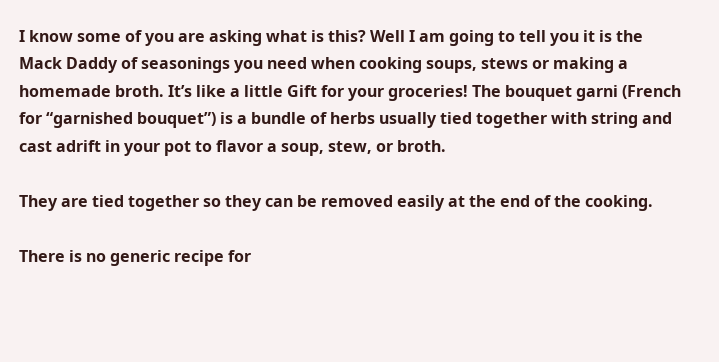I know some of you are asking what is this? Well I am going to tell you it is the Mack Daddy of seasonings you need when cooking soups, stews or making a homemade broth. It’s like a little Gift for your groceries! The bouquet garni (French for “garnished bouquet”) is a bundle of herbs usually tied together with string and cast adrift in your pot to flavor a soup, stew, or broth.

They are tied together so they can be removed easily at the end of the cooking.

There is no generic recipe for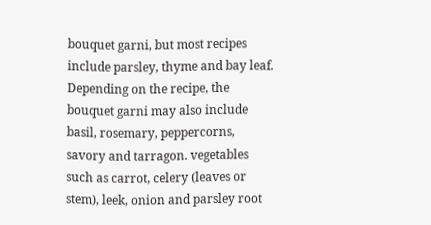bouquet garni, but most recipes include parsley, thyme and bay leaf. Depending on the recipe, the bouquet garni may also include basil, rosemary, peppercorns, savory and tarragon. vegetables such as carrot, celery (leaves or stem), leek, onion and parsley root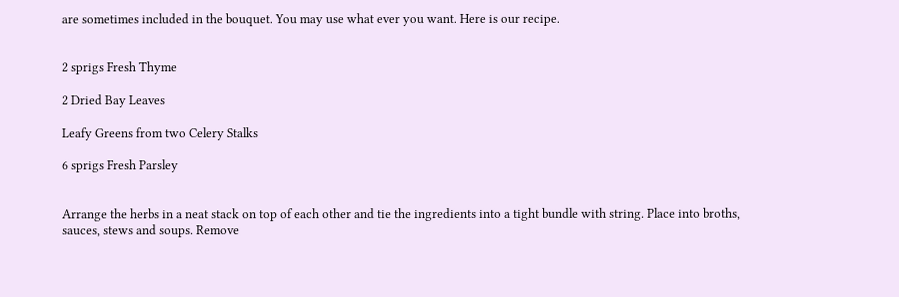are sometimes included in the bouquet. You may use what ever you want. Here is our recipe.


2 sprigs Fresh Thyme

2 Dried Bay Leaves

Leafy Greens from two Celery Stalks

6 sprigs Fresh Parsley


Arrange the herbs in a neat stack on top of each other and tie the ingredients into a tight bundle with string. Place into broths, sauces, stews and soups. Remove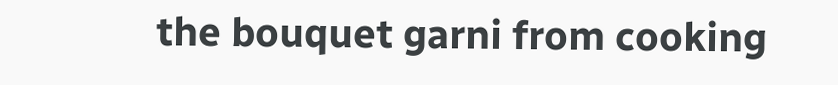the bouquet garni from cooking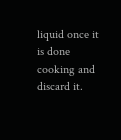liquid once it is done cooking and discard it.